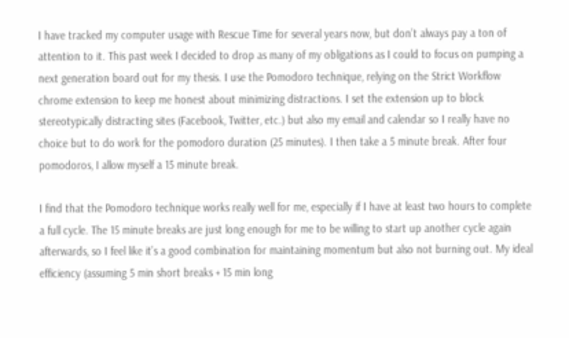I have tracked my computer usage with Rescue Time for several years now, but don’t always pay a ton of attention to it. This past week I decided to drop as many of my obligations as I could to focus on pumping a next generation board out for my thesis. I use the Pomodoro technique, relying on the Strict Workflow chrome extension to keep me honest about minimizing distractions. I set the extension up to block stereotypically distracting sites (Facebook, Twitter, etc.) but also my email and calendar so I really have no choice but to do work for the pomodoro duration (25 minutes). I then take a 5 minute break. After four pomodoros, I allow myself a 15 minute break.

I find that the Pomodoro technique works really well for me, especially if I have at least two hours to complete a full cycle. The 15 minute breaks are just long enough for me to be willing to start up another cycle again afterwards, so I feel like it’s a good combination for maintaining momentum but also not burning out. My ideal efficiency (assuming 5 min short breaks + 15 min long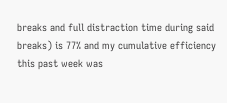breaks and full distraction time during said breaks) is 77% and my cumulative efficiency this past week was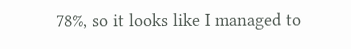78%, so it looks like I managed to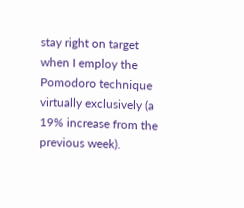stay right on target when I employ the Pomodoro technique virtually exclusively (a 19% increase from the previous week).